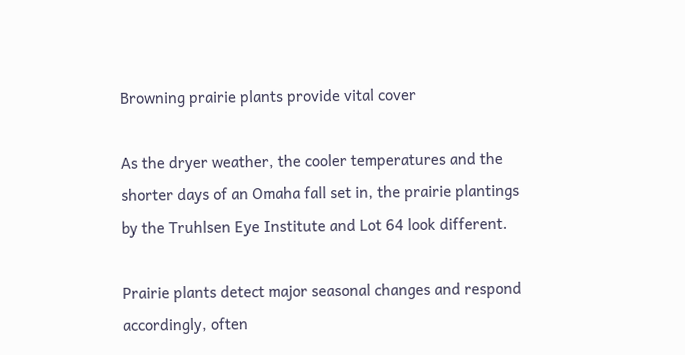Browning prairie plants provide vital cover

As the dryer weather, the cooler temperatures and the shorter days of an Omaha fall set in, the prairie plantings by the Truhlsen Eye Institute and Lot 64 look different.

Prairie plants detect major seasonal changes and respond accordingly, often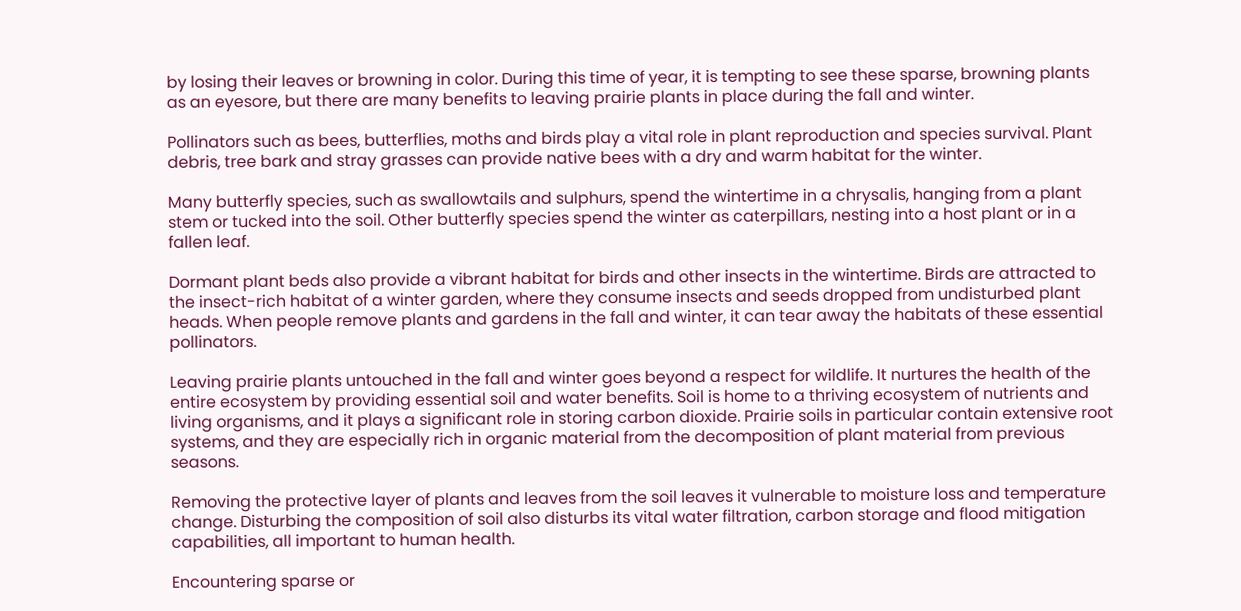by losing their leaves or browning in color. During this time of year, it is tempting to see these sparse, browning plants as an eyesore, but there are many benefits to leaving prairie plants in place during the fall and winter.

Pollinators such as bees, butterflies, moths and birds play a vital role in plant reproduction and species survival. Plant debris, tree bark and stray grasses can provide native bees with a dry and warm habitat for the winter.

Many butterfly species, such as swallowtails and sulphurs, spend the wintertime in a chrysalis, hanging from a plant stem or tucked into the soil. Other butterfly species spend the winter as caterpillars, nesting into a host plant or in a fallen leaf.

Dormant plant beds also provide a vibrant habitat for birds and other insects in the wintertime. Birds are attracted to the insect-rich habitat of a winter garden, where they consume insects and seeds dropped from undisturbed plant heads. When people remove plants and gardens in the fall and winter, it can tear away the habitats of these essential pollinators.

Leaving prairie plants untouched in the fall and winter goes beyond a respect for wildlife. It nurtures the health of the entire ecosystem by providing essential soil and water benefits. Soil is home to a thriving ecosystem of nutrients and living organisms, and it plays a significant role in storing carbon dioxide. Prairie soils in particular contain extensive root systems, and they are especially rich in organic material from the decomposition of plant material from previous seasons.

Removing the protective layer of plants and leaves from the soil leaves it vulnerable to moisture loss and temperature change. Disturbing the composition of soil also disturbs its vital water filtration, carbon storage and flood mitigation capabilities, all important to human health.

Encountering sparse or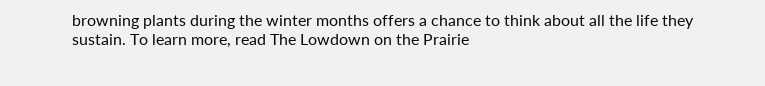browning plants during the winter months offers a chance to think about all the life they sustain. To learn more, read The Lowdown on the Prairie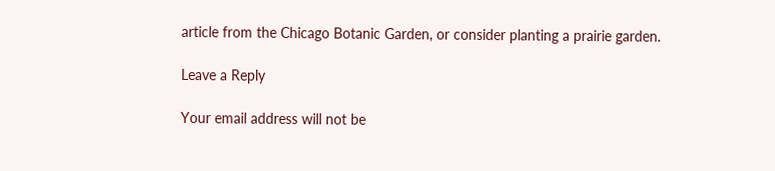article from the Chicago Botanic Garden, or consider planting a prairie garden.

Leave a Reply

Your email address will not be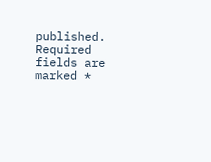published. Required fields are marked *